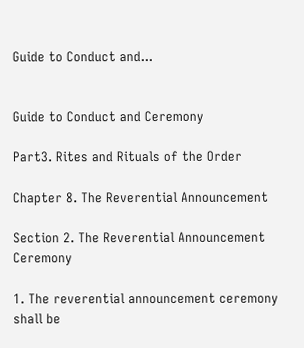Guide to Conduct and...


Guide to Conduct and Ceremony

Part3. Rites and Rituals of the Order

Chapter 8. The Reverential Announcement

Section 2. The Reverential Announcement Ceremony

1. The reverential announcement ceremony shall be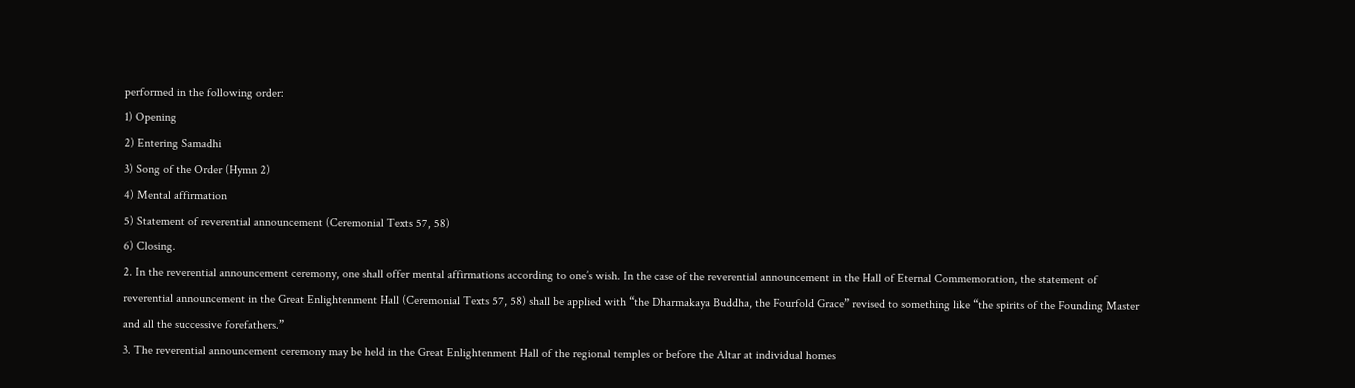performed in the following order:
1) Opening
2) Entering Samadhi
3) Song of the Order (Hymn 2)
4) Mental affirmation
5) Statement of reverential announcement (Ceremonial Texts 57, 58)
6) Closing.
2. In the reverential announcement ceremony, one shall offer mental affirmations according to one’s wish. In the case of the reverential announcement in the Hall of Eternal Commemoration, the statement of reverential announcement in the Great Enlightenment Hall (Ceremonial Texts 57, 58) shall be applied with “the Dharmakaya Buddha, the Fourfold Grace” revised to something like “the spirits of the Founding Master and all the successive forefathers.”
3. The reverential announcement ceremony may be held in the Great Enlightenment Hall of the regional temples or before the Altar at individual homes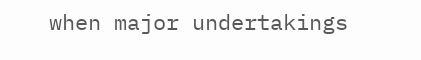when major undertakings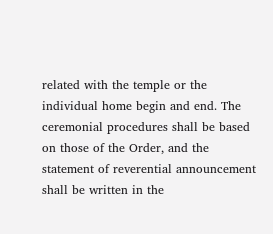related with the temple or the individual home begin and end. The ceremonial procedures shall be based on those of the Order, and the statement of reverential announcement shall be written in the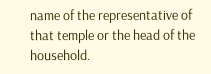name of the representative of that temple or the head of the household.